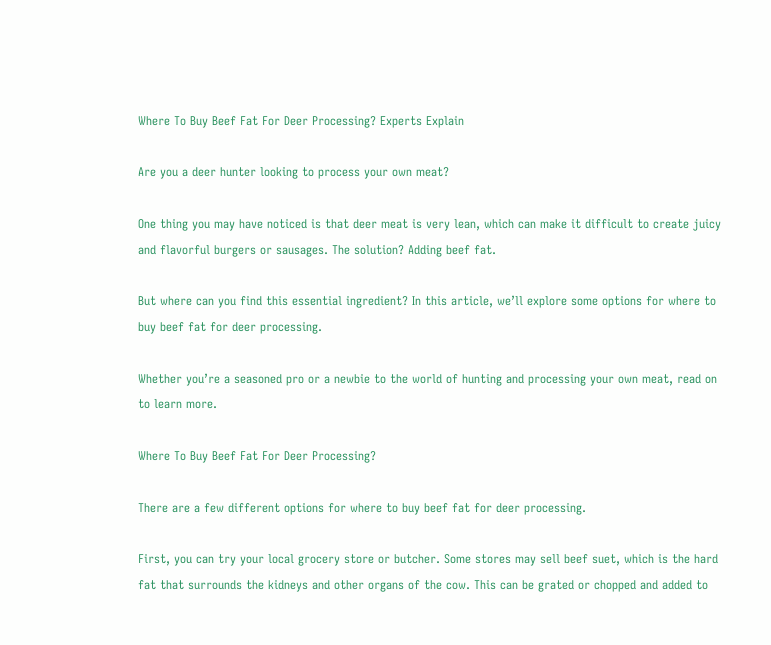Where To Buy Beef Fat For Deer Processing? Experts Explain

Are you a deer hunter looking to process your own meat?

One thing you may have noticed is that deer meat is very lean, which can make it difficult to create juicy and flavorful burgers or sausages. The solution? Adding beef fat.

But where can you find this essential ingredient? In this article, we’ll explore some options for where to buy beef fat for deer processing.

Whether you’re a seasoned pro or a newbie to the world of hunting and processing your own meat, read on to learn more.

Where To Buy Beef Fat For Deer Processing?

There are a few different options for where to buy beef fat for deer processing.

First, you can try your local grocery store or butcher. Some stores may sell beef suet, which is the hard fat that surrounds the kidneys and other organs of the cow. This can be grated or chopped and added to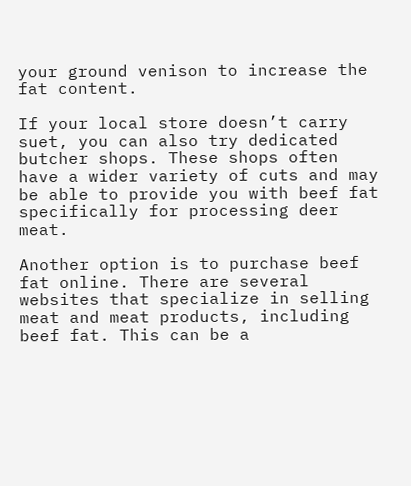your ground venison to increase the fat content.

If your local store doesn’t carry suet, you can also try dedicated butcher shops. These shops often have a wider variety of cuts and may be able to provide you with beef fat specifically for processing deer meat.

Another option is to purchase beef fat online. There are several websites that specialize in selling meat and meat products, including beef fat. This can be a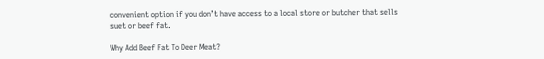convenient option if you don’t have access to a local store or butcher that sells suet or beef fat.

Why Add Beef Fat To Deer Meat?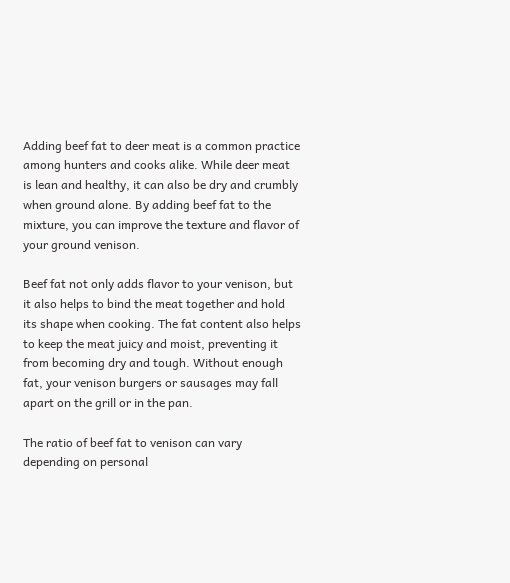Adding beef fat to deer meat is a common practice among hunters and cooks alike. While deer meat is lean and healthy, it can also be dry and crumbly when ground alone. By adding beef fat to the mixture, you can improve the texture and flavor of your ground venison.

Beef fat not only adds flavor to your venison, but it also helps to bind the meat together and hold its shape when cooking. The fat content also helps to keep the meat juicy and moist, preventing it from becoming dry and tough. Without enough fat, your venison burgers or sausages may fall apart on the grill or in the pan.

The ratio of beef fat to venison can vary depending on personal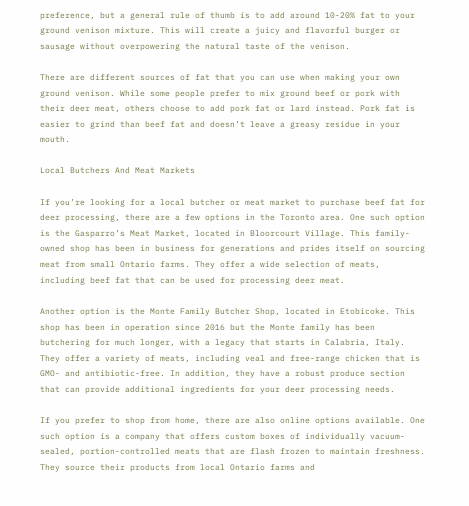preference, but a general rule of thumb is to add around 10-20% fat to your ground venison mixture. This will create a juicy and flavorful burger or sausage without overpowering the natural taste of the venison.

There are different sources of fat that you can use when making your own ground venison. While some people prefer to mix ground beef or pork with their deer meat, others choose to add pork fat or lard instead. Pork fat is easier to grind than beef fat and doesn’t leave a greasy residue in your mouth.

Local Butchers And Meat Markets

If you’re looking for a local butcher or meat market to purchase beef fat for deer processing, there are a few options in the Toronto area. One such option is the Gasparro’s Meat Market, located in Bloorcourt Village. This family-owned shop has been in business for generations and prides itself on sourcing meat from small Ontario farms. They offer a wide selection of meats, including beef fat that can be used for processing deer meat.

Another option is the Monte Family Butcher Shop, located in Etobicoke. This shop has been in operation since 2016 but the Monte family has been butchering for much longer, with a legacy that starts in Calabria, Italy. They offer a variety of meats, including veal and free-range chicken that is GMO- and antibiotic-free. In addition, they have a robust produce section that can provide additional ingredients for your deer processing needs.

If you prefer to shop from home, there are also online options available. One such option is a company that offers custom boxes of individually vacuum-sealed, portion-controlled meats that are flash frozen to maintain freshness. They source their products from local Ontario farms and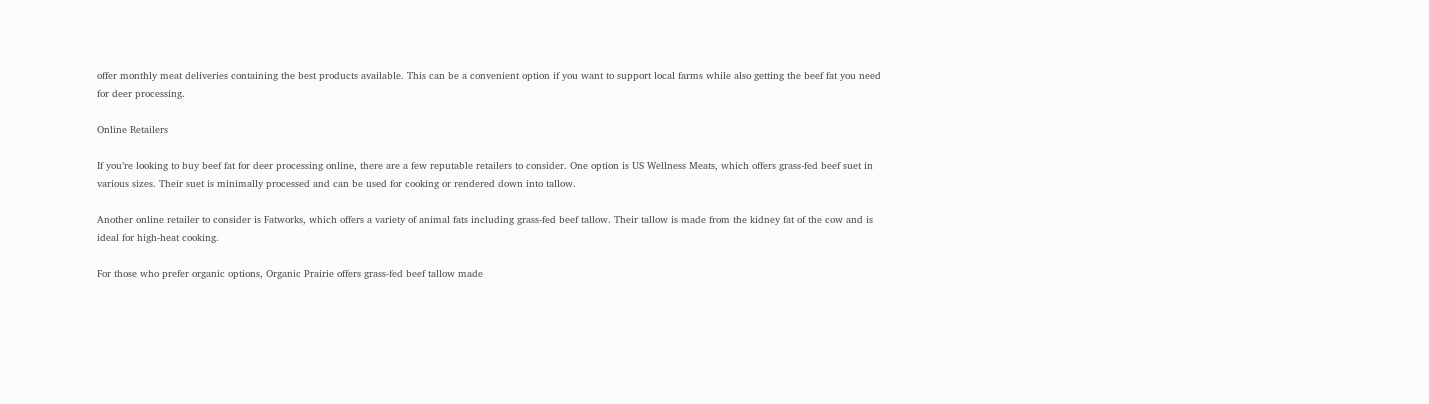offer monthly meat deliveries containing the best products available. This can be a convenient option if you want to support local farms while also getting the beef fat you need for deer processing.

Online Retailers

If you’re looking to buy beef fat for deer processing online, there are a few reputable retailers to consider. One option is US Wellness Meats, which offers grass-fed beef suet in various sizes. Their suet is minimally processed and can be used for cooking or rendered down into tallow.

Another online retailer to consider is Fatworks, which offers a variety of animal fats including grass-fed beef tallow. Their tallow is made from the kidney fat of the cow and is ideal for high-heat cooking.

For those who prefer organic options, Organic Prairie offers grass-fed beef tallow made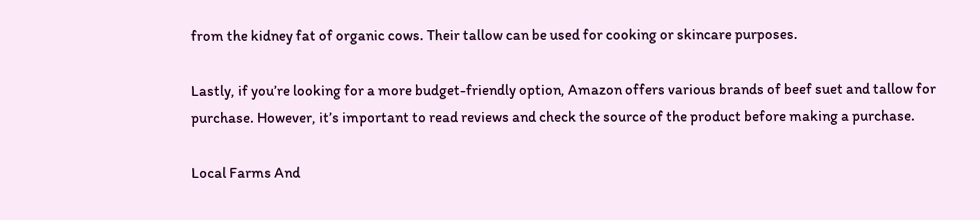from the kidney fat of organic cows. Their tallow can be used for cooking or skincare purposes.

Lastly, if you’re looking for a more budget-friendly option, Amazon offers various brands of beef suet and tallow for purchase. However, it’s important to read reviews and check the source of the product before making a purchase.

Local Farms And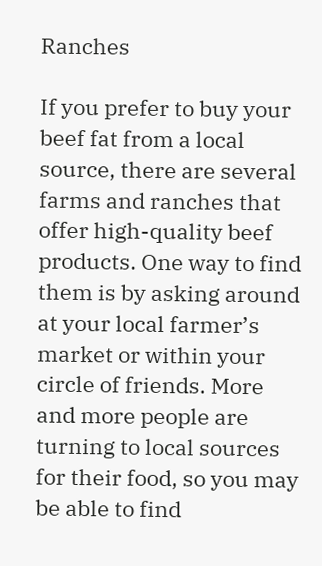Ranches

If you prefer to buy your beef fat from a local source, there are several farms and ranches that offer high-quality beef products. One way to find them is by asking around at your local farmer’s market or within your circle of friends. More and more people are turning to local sources for their food, so you may be able to find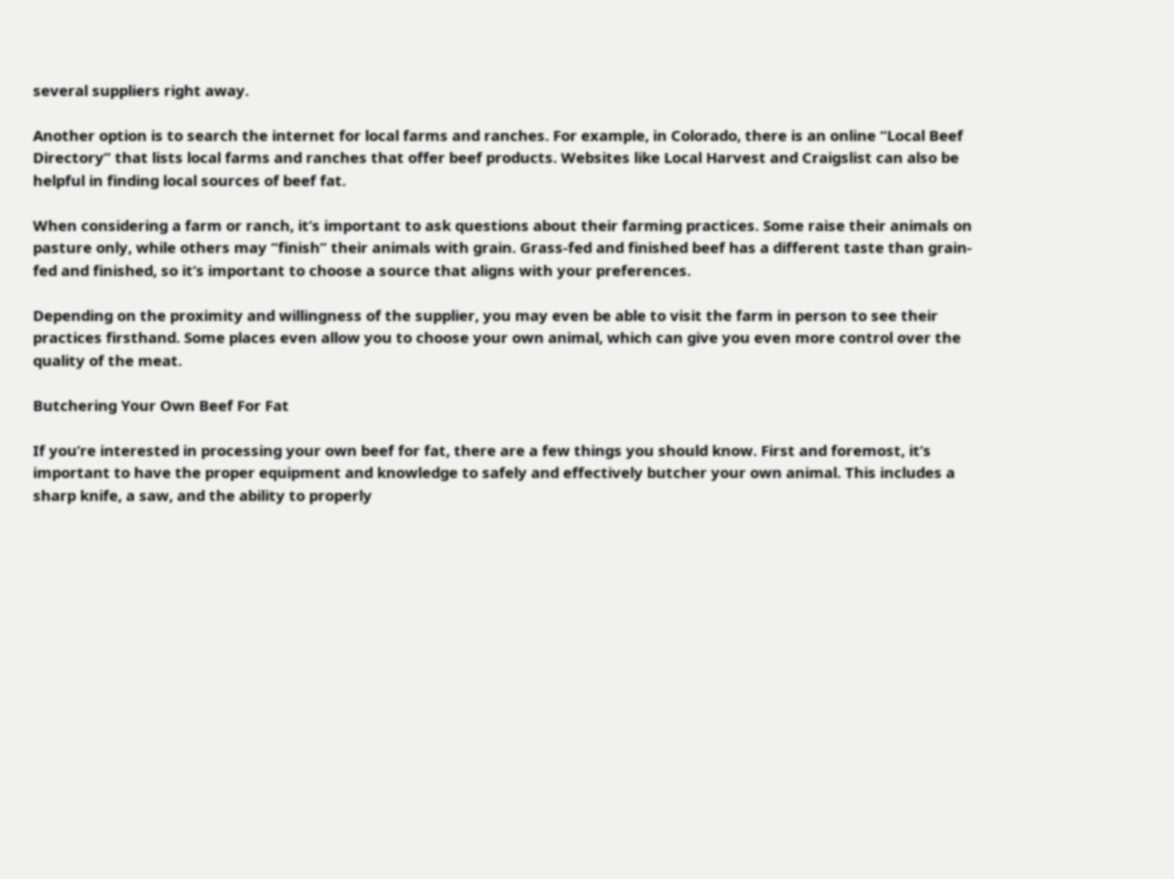several suppliers right away.

Another option is to search the internet for local farms and ranches. For example, in Colorado, there is an online “Local Beef Directory” that lists local farms and ranches that offer beef products. Websites like Local Harvest and Craigslist can also be helpful in finding local sources of beef fat.

When considering a farm or ranch, it’s important to ask questions about their farming practices. Some raise their animals on pasture only, while others may “finish” their animals with grain. Grass-fed and finished beef has a different taste than grain-fed and finished, so it’s important to choose a source that aligns with your preferences.

Depending on the proximity and willingness of the supplier, you may even be able to visit the farm in person to see their practices firsthand. Some places even allow you to choose your own animal, which can give you even more control over the quality of the meat.

Butchering Your Own Beef For Fat

If you’re interested in processing your own beef for fat, there are a few things you should know. First and foremost, it’s important to have the proper equipment and knowledge to safely and effectively butcher your own animal. This includes a sharp knife, a saw, and the ability to properly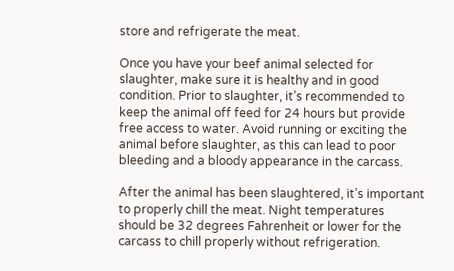store and refrigerate the meat.

Once you have your beef animal selected for slaughter, make sure it is healthy and in good condition. Prior to slaughter, it’s recommended to keep the animal off feed for 24 hours but provide free access to water. Avoid running or exciting the animal before slaughter, as this can lead to poor bleeding and a bloody appearance in the carcass.

After the animal has been slaughtered, it’s important to properly chill the meat. Night temperatures should be 32 degrees Fahrenheit or lower for the carcass to chill properly without refrigeration.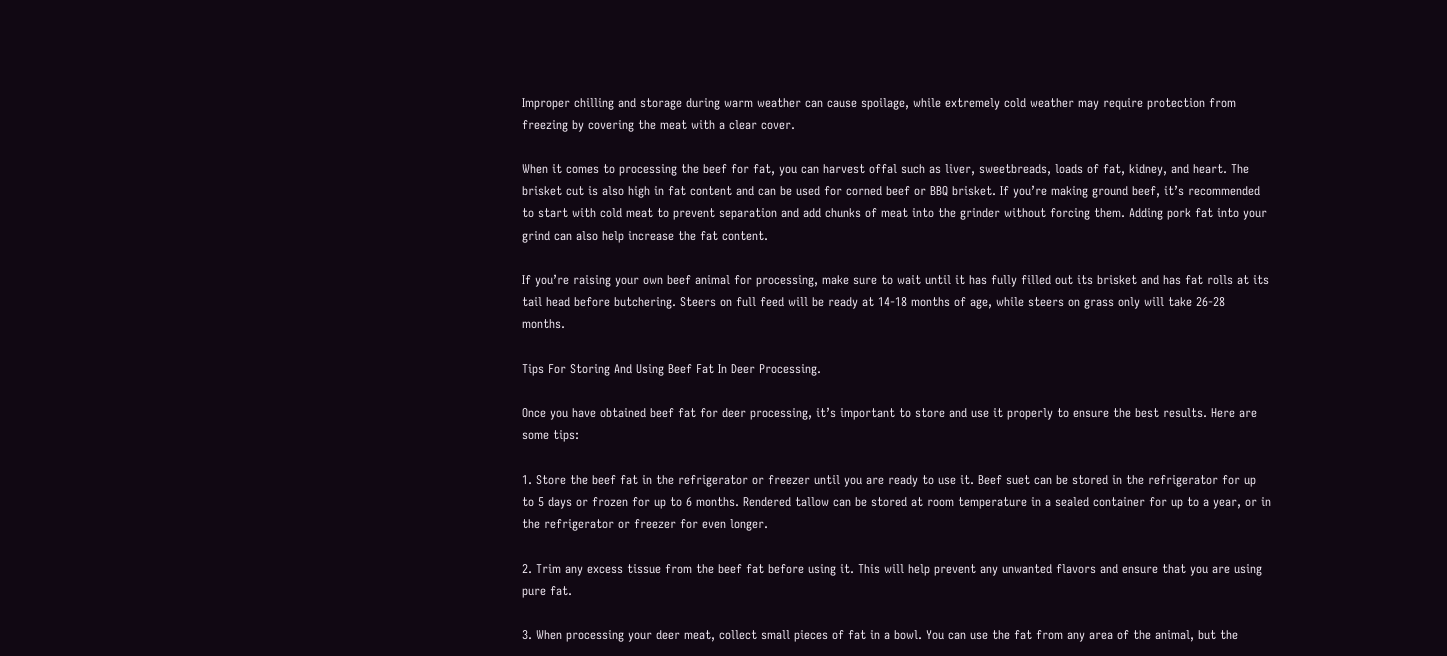Improper chilling and storage during warm weather can cause spoilage, while extremely cold weather may require protection from freezing by covering the meat with a clear cover.

When it comes to processing the beef for fat, you can harvest offal such as liver, sweetbreads, loads of fat, kidney, and heart. The brisket cut is also high in fat content and can be used for corned beef or BBQ brisket. If you’re making ground beef, it’s recommended to start with cold meat to prevent separation and add chunks of meat into the grinder without forcing them. Adding pork fat into your grind can also help increase the fat content.

If you’re raising your own beef animal for processing, make sure to wait until it has fully filled out its brisket and has fat rolls at its tail head before butchering. Steers on full feed will be ready at 14-18 months of age, while steers on grass only will take 26-28 months.

Tips For Storing And Using Beef Fat In Deer Processing.

Once you have obtained beef fat for deer processing, it’s important to store and use it properly to ensure the best results. Here are some tips:

1. Store the beef fat in the refrigerator or freezer until you are ready to use it. Beef suet can be stored in the refrigerator for up to 5 days or frozen for up to 6 months. Rendered tallow can be stored at room temperature in a sealed container for up to a year, or in the refrigerator or freezer for even longer.

2. Trim any excess tissue from the beef fat before using it. This will help prevent any unwanted flavors and ensure that you are using pure fat.

3. When processing your deer meat, collect small pieces of fat in a bowl. You can use the fat from any area of the animal, but the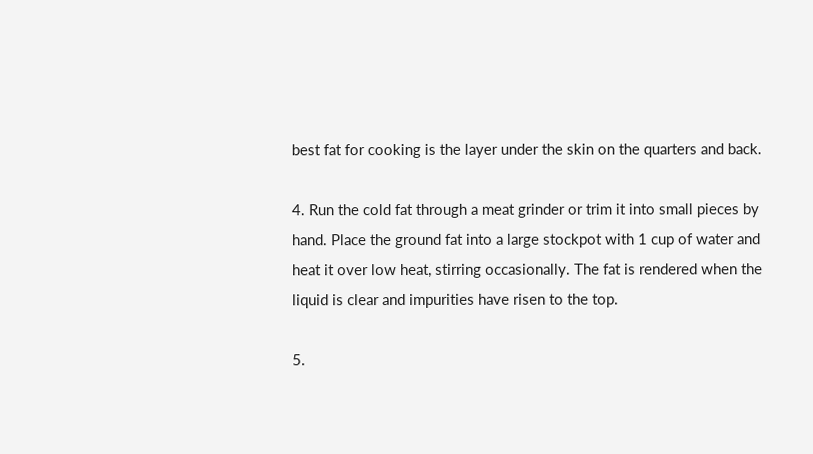best fat for cooking is the layer under the skin on the quarters and back.

4. Run the cold fat through a meat grinder or trim it into small pieces by hand. Place the ground fat into a large stockpot with 1 cup of water and heat it over low heat, stirring occasionally. The fat is rendered when the liquid is clear and impurities have risen to the top.

5.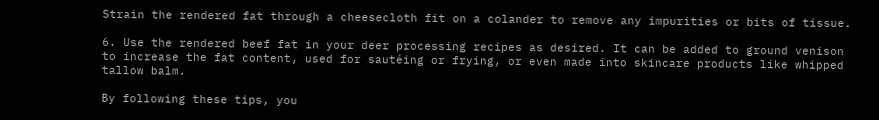Strain the rendered fat through a cheesecloth fit on a colander to remove any impurities or bits of tissue.

6. Use the rendered beef fat in your deer processing recipes as desired. It can be added to ground venison to increase the fat content, used for sautéing or frying, or even made into skincare products like whipped tallow balm.

By following these tips, you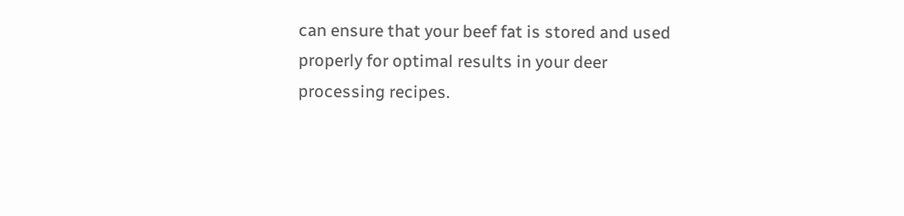can ensure that your beef fat is stored and used properly for optimal results in your deer processing recipes.